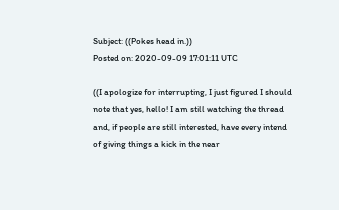Subject: ((Pokes head in.))
Posted on: 2020-09-09 17:01:11 UTC

((I apologize for interrupting, I just figured I should note that yes, hello! I am still watching the thread and, if people are still interested, have every intend of giving things a kick in the near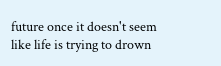future once it doesn't seem like life is trying to drown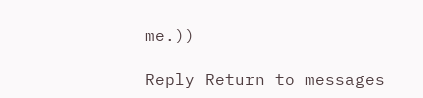me.))

Reply Return to messages